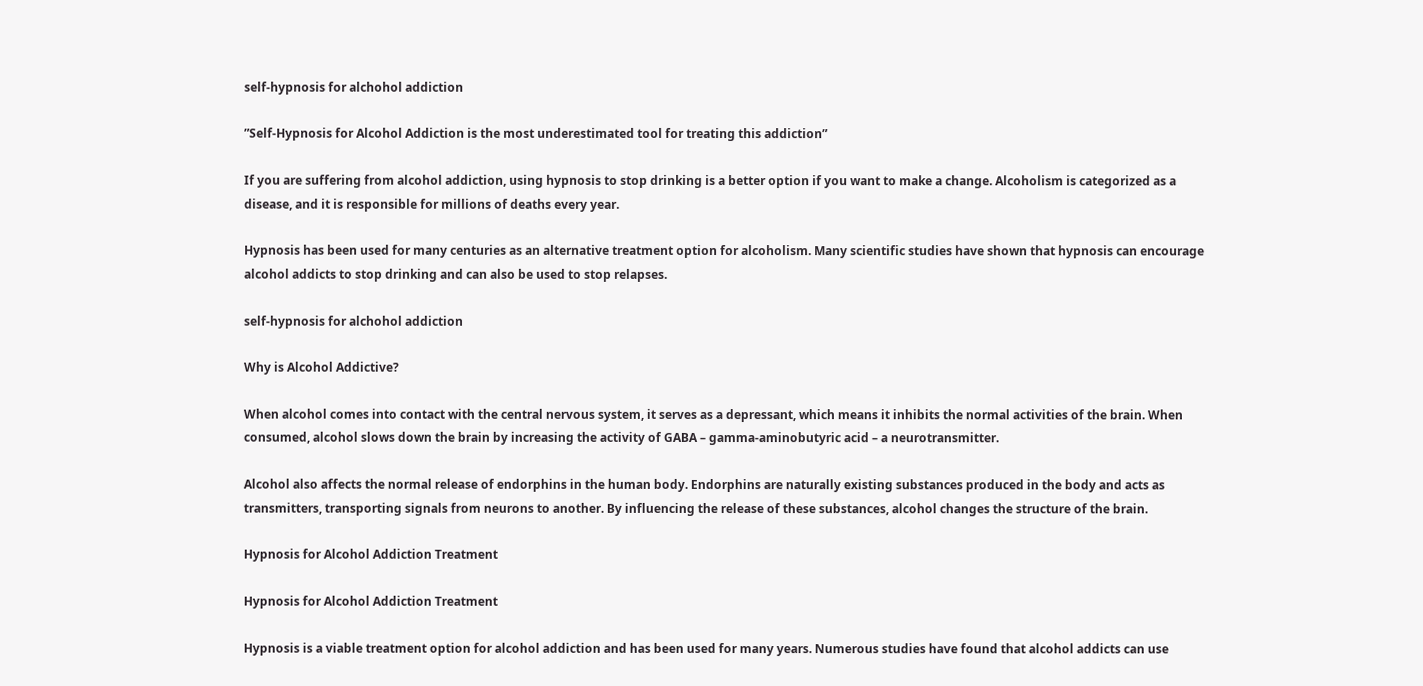self-hypnosis for alchohol addiction

”Self-Hypnosis for Alcohol Addiction is the most underestimated tool for treating this addiction”

If you are suffering from alcohol addiction, using hypnosis to stop drinking is a better option if you want to make a change. Alcoholism is categorized as a disease, and it is responsible for millions of deaths every year.

Hypnosis has been used for many centuries as an alternative treatment option for alcoholism. Many scientific studies have shown that hypnosis can encourage alcohol addicts to stop drinking and can also be used to stop relapses.

self-hypnosis for alchohol addiction

Why is Alcohol Addictive?

When alcohol comes into contact with the central nervous system, it serves as a depressant, which means it inhibits the normal activities of the brain. When consumed, alcohol slows down the brain by increasing the activity of GABA – gamma-aminobutyric acid – a neurotransmitter.

Alcohol also affects the normal release of endorphins in the human body. Endorphins are naturally existing substances produced in the body and acts as transmitters, transporting signals from neurons to another. By influencing the release of these substances, alcohol changes the structure of the brain.

Hypnosis for Alcohol Addiction Treatment

Hypnosis for Alcohol Addiction Treatment

Hypnosis is a viable treatment option for alcohol addiction and has been used for many years. Numerous studies have found that alcohol addicts can use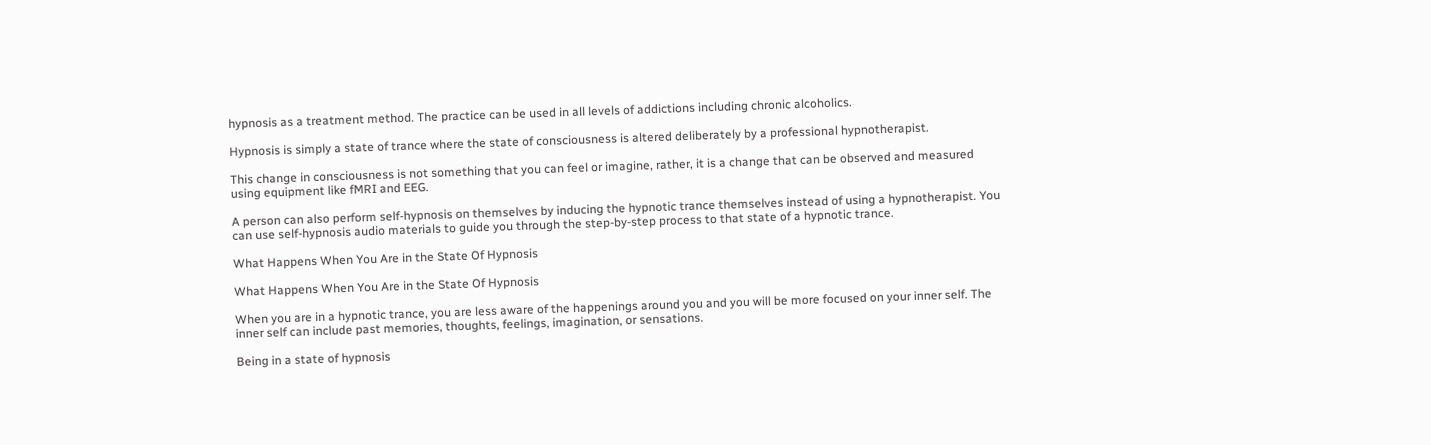hypnosis as a treatment method. The practice can be used in all levels of addictions including chronic alcoholics.

Hypnosis is simply a state of trance where the state of consciousness is altered deliberately by a professional hypnotherapist.

This change in consciousness is not something that you can feel or imagine, rather, it is a change that can be observed and measured using equipment like fMRI and EEG.

A person can also perform self-hypnosis on themselves by inducing the hypnotic trance themselves instead of using a hypnotherapist. You can use self-hypnosis audio materials to guide you through the step-by-step process to that state of a hypnotic trance.

What Happens When You Are in the State Of Hypnosis

What Happens When You Are in the State Of Hypnosis

When you are in a hypnotic trance, you are less aware of the happenings around you and you will be more focused on your inner self. The inner self can include past memories, thoughts, feelings, imagination, or sensations.

Being in a state of hypnosis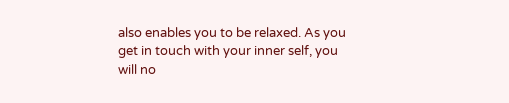also enables you to be relaxed. As you get in touch with your inner self, you will no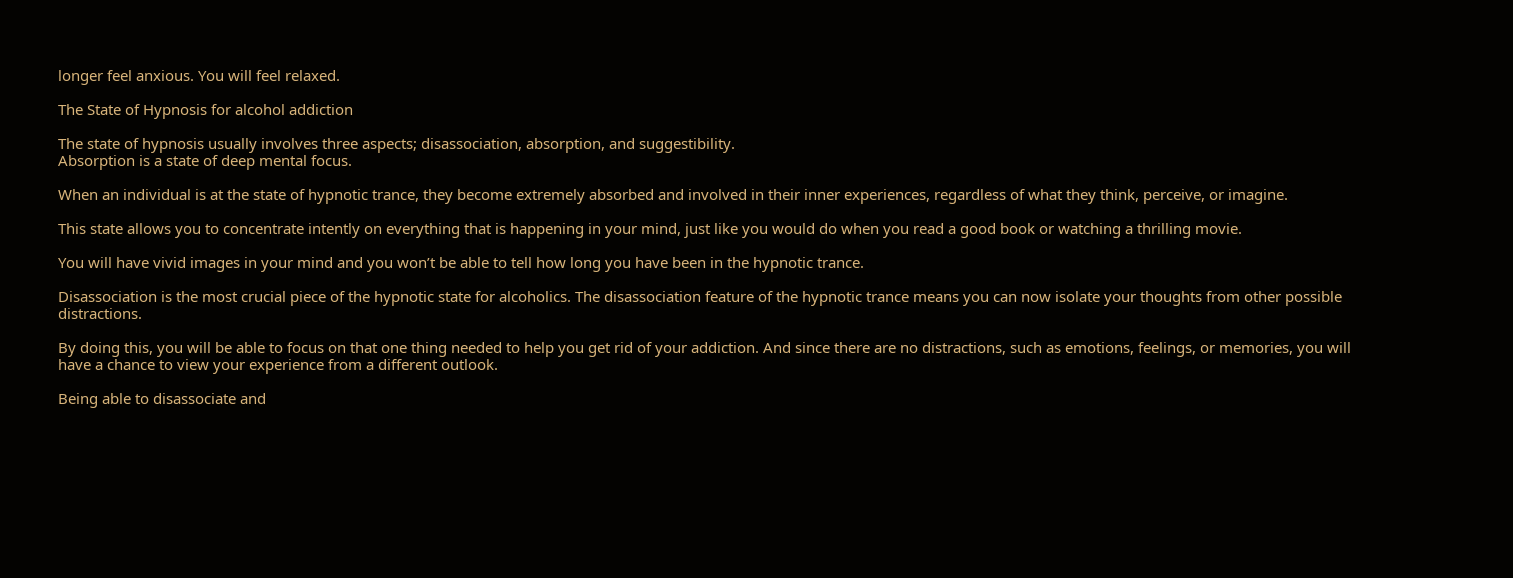longer feel anxious. You will feel relaxed.

The State of Hypnosis for alcohol addiction

The state of hypnosis usually involves three aspects; disassociation, absorption, and suggestibility.
Absorption is a state of deep mental focus.

When an individual is at the state of hypnotic trance, they become extremely absorbed and involved in their inner experiences, regardless of what they think, perceive, or imagine.

This state allows you to concentrate intently on everything that is happening in your mind, just like you would do when you read a good book or watching a thrilling movie.

You will have vivid images in your mind and you won’t be able to tell how long you have been in the hypnotic trance.

Disassociation is the most crucial piece of the hypnotic state for alcoholics. The disassociation feature of the hypnotic trance means you can now isolate your thoughts from other possible distractions.

By doing this, you will be able to focus on that one thing needed to help you get rid of your addiction. And since there are no distractions, such as emotions, feelings, or memories, you will have a chance to view your experience from a different outlook.

Being able to disassociate and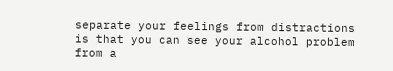separate your feelings from distractions is that you can see your alcohol problem from a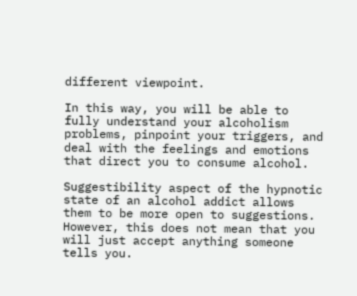different viewpoint.

In this way, you will be able to fully understand your alcoholism problems, pinpoint your triggers, and deal with the feelings and emotions that direct you to consume alcohol.

Suggestibility aspect of the hypnotic state of an alcohol addict allows them to be more open to suggestions. However, this does not mean that you will just accept anything someone tells you.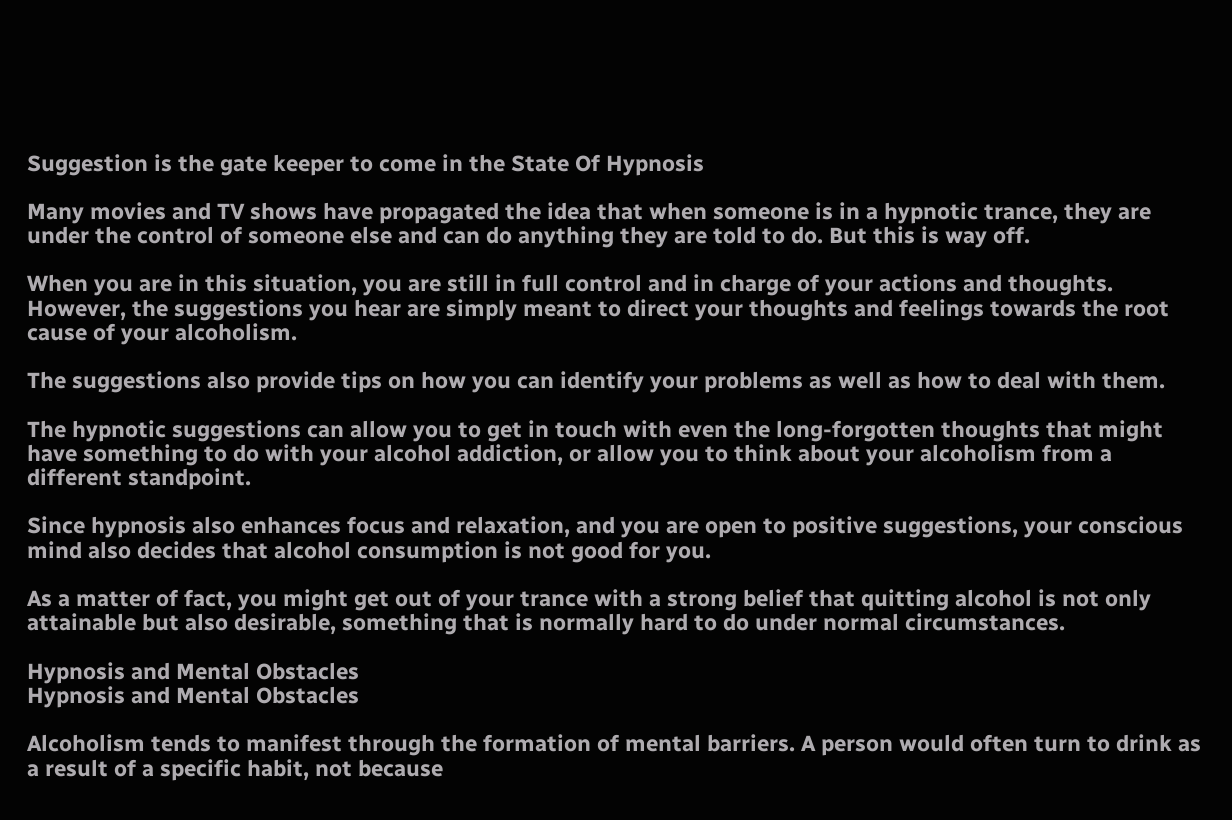Suggestion is the gate keeper to come in the State Of Hypnosis

Many movies and TV shows have propagated the idea that when someone is in a hypnotic trance, they are under the control of someone else and can do anything they are told to do. But this is way off.

When you are in this situation, you are still in full control and in charge of your actions and thoughts.
However, the suggestions you hear are simply meant to direct your thoughts and feelings towards the root cause of your alcoholism.

The suggestions also provide tips on how you can identify your problems as well as how to deal with them.

The hypnotic suggestions can allow you to get in touch with even the long-forgotten thoughts that might have something to do with your alcohol addiction, or allow you to think about your alcoholism from a different standpoint.

Since hypnosis also enhances focus and relaxation, and you are open to positive suggestions, your conscious mind also decides that alcohol consumption is not good for you.

As a matter of fact, you might get out of your trance with a strong belief that quitting alcohol is not only attainable but also desirable, something that is normally hard to do under normal circumstances.

Hypnosis and Mental Obstacles
Hypnosis and Mental Obstacles

Alcoholism tends to manifest through the formation of mental barriers. A person would often turn to drink as a result of a specific habit, not because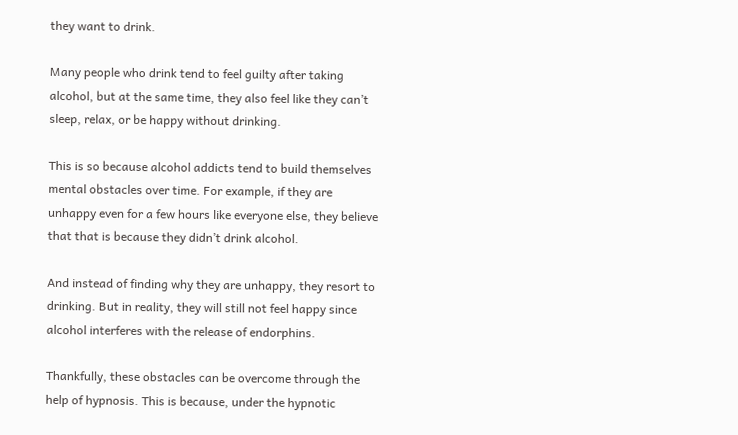they want to drink.

Many people who drink tend to feel guilty after taking alcohol, but at the same time, they also feel like they can’t sleep, relax, or be happy without drinking.

This is so because alcohol addicts tend to build themselves mental obstacles over time. For example, if they are unhappy even for a few hours like everyone else, they believe that that is because they didn’t drink alcohol.

And instead of finding why they are unhappy, they resort to drinking. But in reality, they will still not feel happy since alcohol interferes with the release of endorphins.

Thankfully, these obstacles can be overcome through the help of hypnosis. This is because, under the hypnotic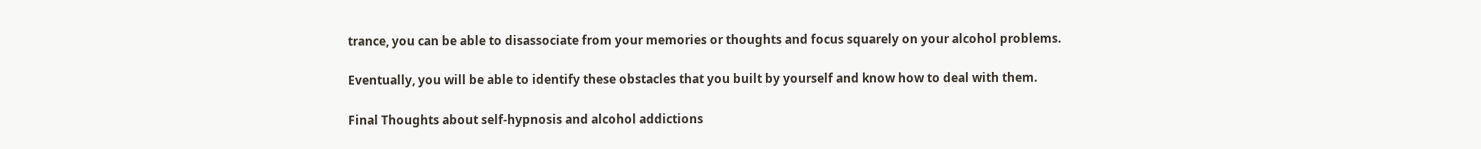trance, you can be able to disassociate from your memories or thoughts and focus squarely on your alcohol problems.

Eventually, you will be able to identify these obstacles that you built by yourself and know how to deal with them.

Final Thoughts about self-hypnosis and alcohol addictions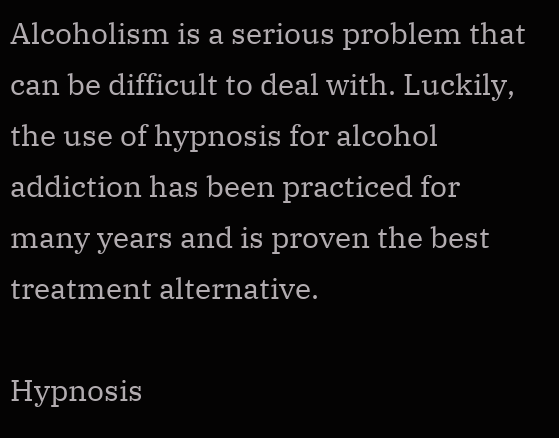Alcoholism is a serious problem that can be difficult to deal with. Luckily, the use of hypnosis for alcohol addiction has been practiced for many years and is proven the best treatment alternative.

Hypnosis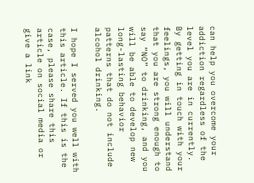can help you overcome your addiction regardless of the level you are in currently. By getting in touch with your feelings, you will understand that you are strong enough to say “NO” to drinking, and you will be able to develop new long-lasting behavior patterns that do not include alcohol drinking.

I hope I served you well with this article. If this is the case, please share this article on social media or give a link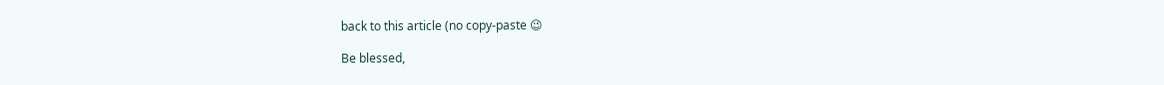back to this article (no copy-paste 😉

Be blessed,